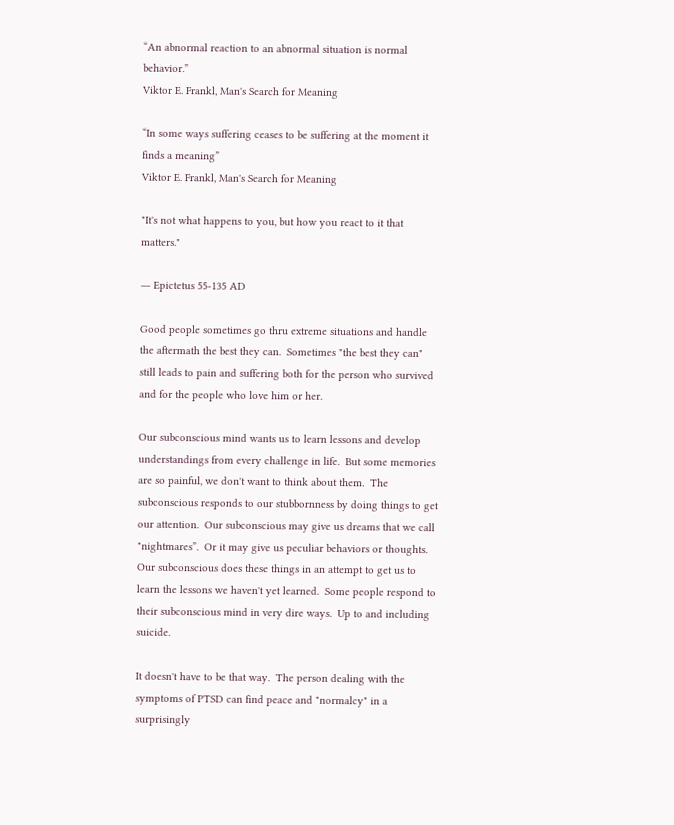“An abnormal reaction to an abnormal situation is normal behavior.”
Viktor E. Frankl, Man's Search for Meaning

“In some ways suffering ceases to be suffering at the moment it finds a meaning”
Viktor E. Frankl, Man's Search for Meaning

"It's not what happens to you, but how you react to it that matters."

― Epictetus 55-135 AD

Good people sometimes go thru extreme situations and handle the aftermath the best they can.  Sometimes "the best they can" still leads to pain and suffering both for the person who survived and for the people who love him or her.

Our subconscious mind wants us to learn lessons and develop understandings from every challenge in life.  But some memories are so painful, we don't want to think about them.  The subconscious responds to our stubbornness by doing things to get our attention.  Our subconscious may give us dreams that we call "nightmares”.  Or it may give us peculiar behaviors or thoughts.  Our subconscious does these things in an attempt to get us to learn the lessons we haven't yet learned.  Some people respond to their subconscious mind in very dire ways.  Up to and including suicide.

It doesn't have to be that way.  The person dealing with the symptoms of PTSD can find peace and "normalcy" in a surprisingly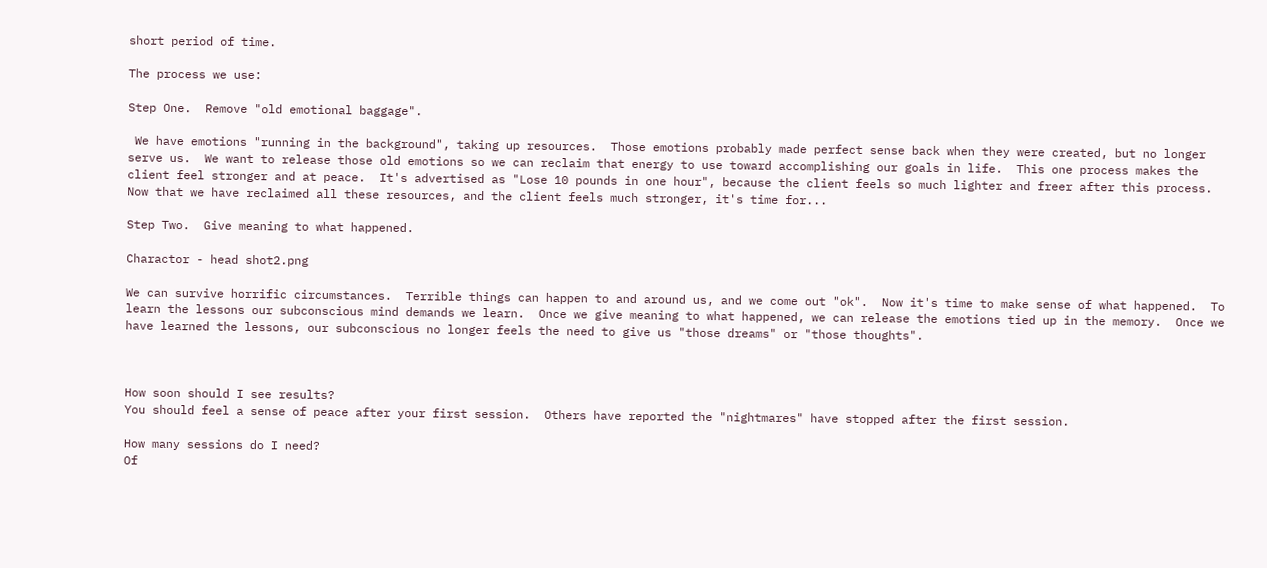short period of time.

The process we use:

Step One.  Remove "old emotional baggage".

 We have emotions "running in the background", taking up resources.  Those emotions probably made perfect sense back when they were created, but no longer serve us.  We want to release those old emotions so we can reclaim that energy to use toward accomplishing our goals in life.  This one process makes the client feel stronger and at peace.  It's advertised as "Lose 10 pounds in one hour", because the client feels so much lighter and freer after this process.  Now that we have reclaimed all these resources, and the client feels much stronger, it's time for...

Step Two.  Give meaning to what happened.

Charactor - head shot2.png

We can survive horrific circumstances.  Terrible things can happen to and around us, and we come out "ok".  Now it's time to make sense of what happened.  To learn the lessons our subconscious mind demands we learn.  Once we give meaning to what happened, we can release the emotions tied up in the memory.  Once we have learned the lessons, our subconscious no longer feels the need to give us "those dreams" or "those thoughts".



How soon should I see results?
You should feel a sense of peace after your first session.  Others have reported the "nightmares" have stopped after the first session.

How many sessions do I need?
Of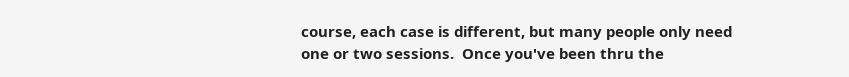course, each case is different, but many people only need one or two sessions.  Once you've been thru the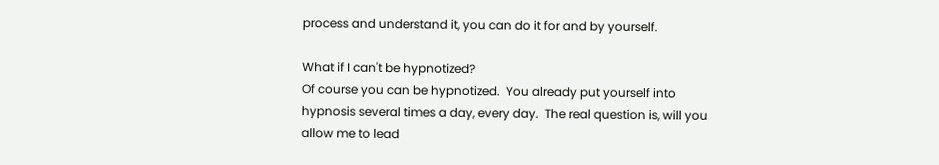process and understand it, you can do it for and by yourself.

What if I can't be hypnotized?
Of course you can be hypnotized.  You already put yourself into hypnosis several times a day, every day.  The real question is, will you allow me to lead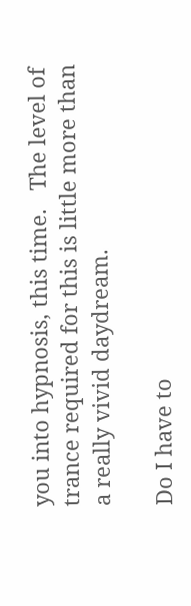you into hypnosis, this time.   The level of trance required for this is little more than a really vivid daydream.

Do I have to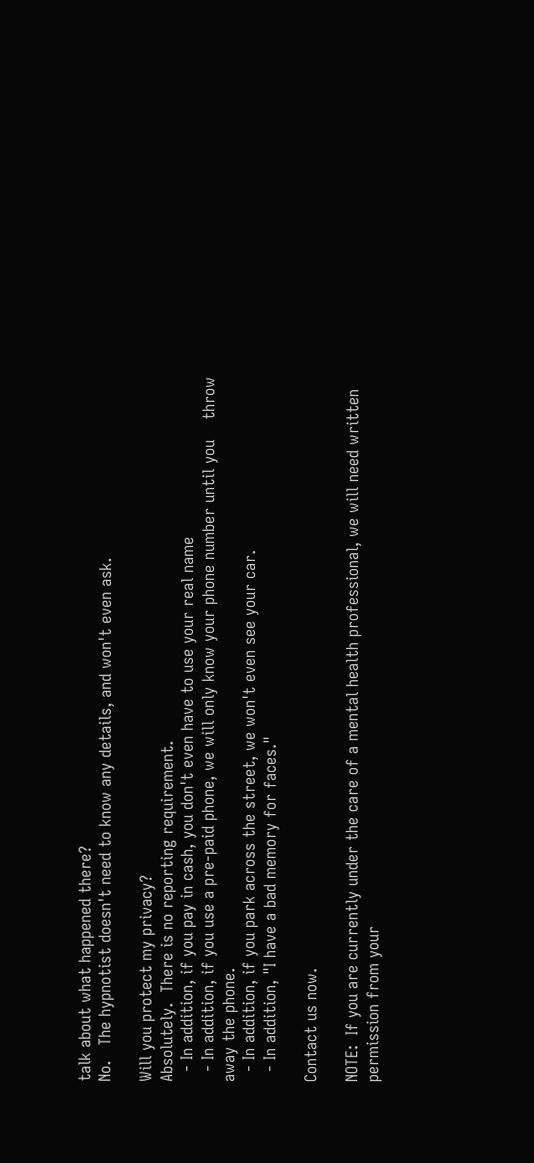talk about what happened there?
No.   The hypnotist doesn't need to know any details, and won't even ask.

Will you protect my privacy?
Absolutely.  There is no reporting requirement.
  - In addition, if you pay in cash, you don't even have to use your real name
  - In addition, if you use a pre-paid phone, we will only know your phone number until you    throw away the phone.
  - In addition, if you park across the street, we won't even see your car.
  - In addition, "I have a bad memory for faces."

Contact us now.

NOTE:  If you are currently under the care of a mental health professional, we will need written permission from your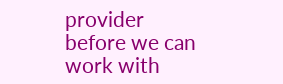provider before we can work with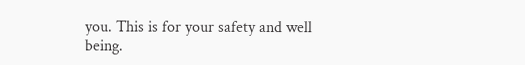you. This is for your safety and well being.